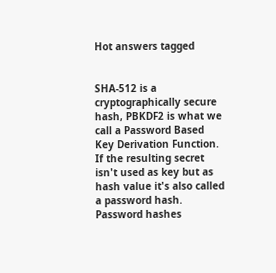Hot answers tagged


SHA-512 is a cryptographically secure hash, PBKDF2 is what we call a Password Based Key Derivation Function. If the resulting secret isn't used as key but as hash value it's also called a password hash. Password hashes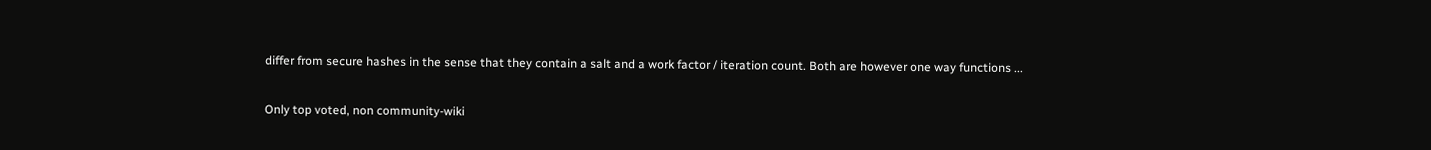differ from secure hashes in the sense that they contain a salt and a work factor / iteration count. Both are however one way functions ...

Only top voted, non community-wiki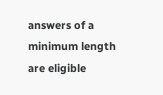answers of a minimum length are eligible